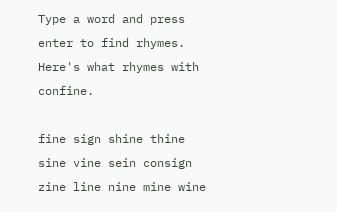Type a word and press enter to find rhymes.
Here's what rhymes with confine.

fine sign shine thine sine vine sein consign zine line nine mine wine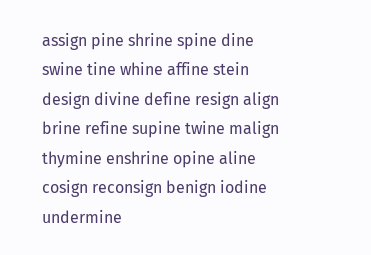assign pine shrine spine dine swine tine whine affine stein design divine define resign align brine refine supine twine malign thymine enshrine opine aline cosign reconsign benign iodine undermine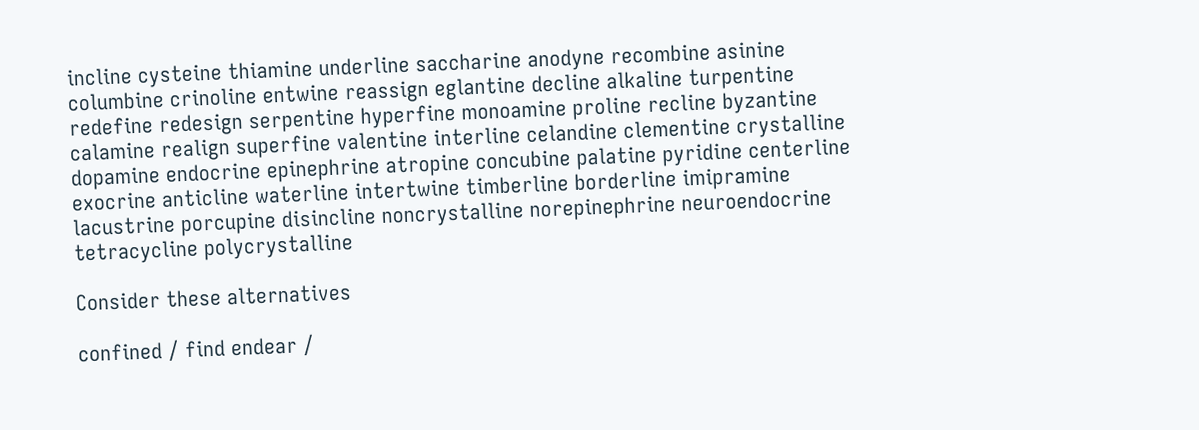incline cysteine thiamine underline saccharine anodyne recombine asinine columbine crinoline entwine reassign eglantine decline alkaline turpentine redefine redesign serpentine hyperfine monoamine proline recline byzantine calamine realign superfine valentine interline celandine clementine crystalline dopamine endocrine epinephrine atropine concubine palatine pyridine centerline exocrine anticline waterline intertwine timberline borderline imipramine lacustrine porcupine disincline noncrystalline norepinephrine neuroendocrine tetracycline polycrystalline

Consider these alternatives

confined / find endear /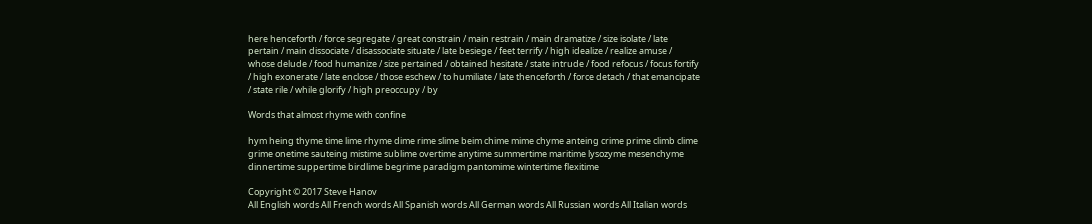here henceforth / force segregate / great constrain / main restrain / main dramatize / size isolate / late pertain / main dissociate / disassociate situate / late besiege / feet terrify / high idealize / realize amuse / whose delude / food humanize / size pertained / obtained hesitate / state intrude / food refocus / focus fortify / high exonerate / late enclose / those eschew / to humiliate / late thenceforth / force detach / that emancipate / state rile / while glorify / high preoccupy / by

Words that almost rhyme with confine

hym heing thyme time lime rhyme dime rime slime beim chime mime chyme anteing crime prime climb clime grime onetime sauteing mistime sublime overtime anytime summertime maritime lysozyme mesenchyme dinnertime suppertime birdlime begrime paradigm pantomime wintertime flexitime

Copyright © 2017 Steve Hanov
All English words All French words All Spanish words All German words All Russian words All Italian words